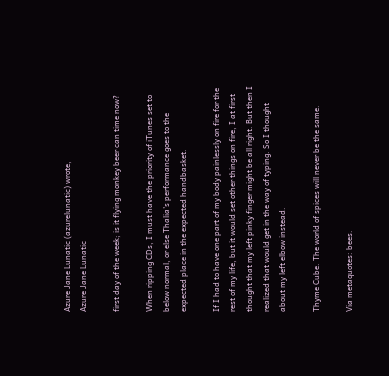Azure Jane Lunatic (azurelunatic) wrote,
Azure Jane Lunatic

first day of the week; is it flying monkey beer can time now?

When ripping CDs, I must have the priority of iTunes set to below normal, or else Thalia's performance goes to the expected place in the expected handbasket.

If I had to have one part of my body painlessly on fire for the rest of my life, but it would set other things on fire, I at first thought that my left pinky finger might be all right. But then I realized that would get in the way of typing. So I thought about my left elbow instead.

Thyme Cube. The world of spices will never be the same.

Via metaquotes: bees.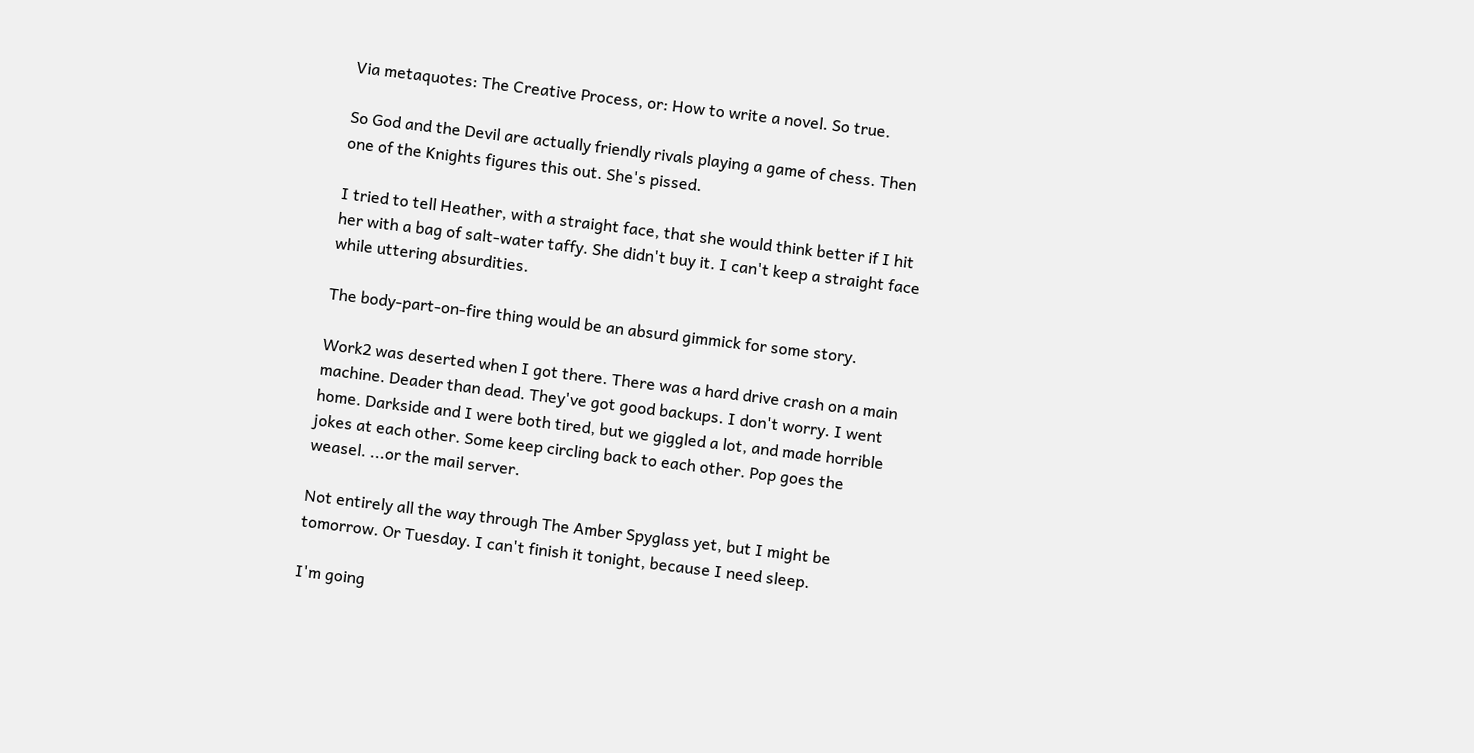Via metaquotes: The Creative Process, or: How to write a novel. So true.

So God and the Devil are actually friendly rivals playing a game of chess. Then one of the Knights figures this out. She's pissed.

I tried to tell Heather, with a straight face, that she would think better if I hit her with a bag of salt-water taffy. She didn't buy it. I can't keep a straight face while uttering absurdities.

The body-part-on-fire thing would be an absurd gimmick for some story.

Work2 was deserted when I got there. There was a hard drive crash on a main machine. Deader than dead. They've got good backups. I don't worry. I went home. Darkside and I were both tired, but we giggled a lot, and made horrible jokes at each other. Some keep circling back to each other. Pop goes the weasel. ...or the mail server.

Not entirely all the way through The Amber Spyglass yet, but I might be tomorrow. Or Tuesday. I can't finish it tonight, because I need sleep.

I'm going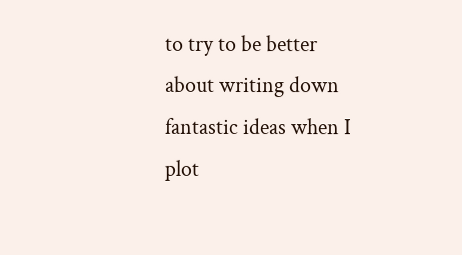to try to be better about writing down fantastic ideas when I plot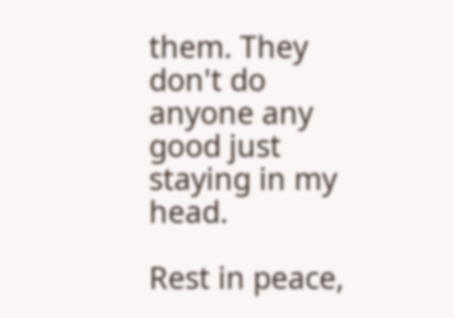them. They don't do anyone any good just staying in my head.

Rest in peace,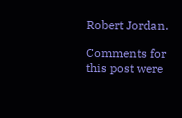Robert Jordan.

Comments for this post were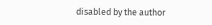disabled by the author